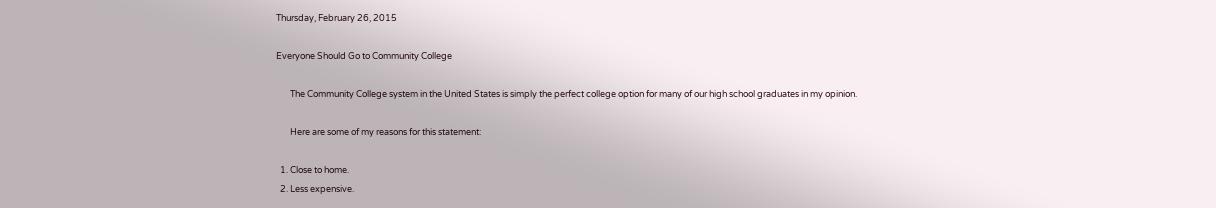Thursday, February 26, 2015

Everyone Should Go to Community College

       The Community College system in the United States is simply the perfect college option for many of our high school graduates in my opinion.

       Here are some of my reasons for this statement:

  1. Close to home.
  2. Less expensive.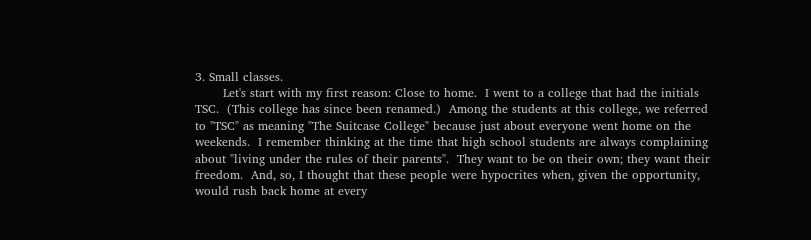3. Small classes.
       Let's start with my first reason: Close to home.  I went to a college that had the initials TSC.  (This college has since been renamed.)  Among the students at this college, we referred to "TSC" as meaning "The Suitcase College" because just about everyone went home on the weekends.  I remember thinking at the time that high school students are always complaining about "living under the rules of their parents".  They want to be on their own; they want their freedom.  And, so, I thought that these people were hypocrites when, given the opportunity, would rush back home at every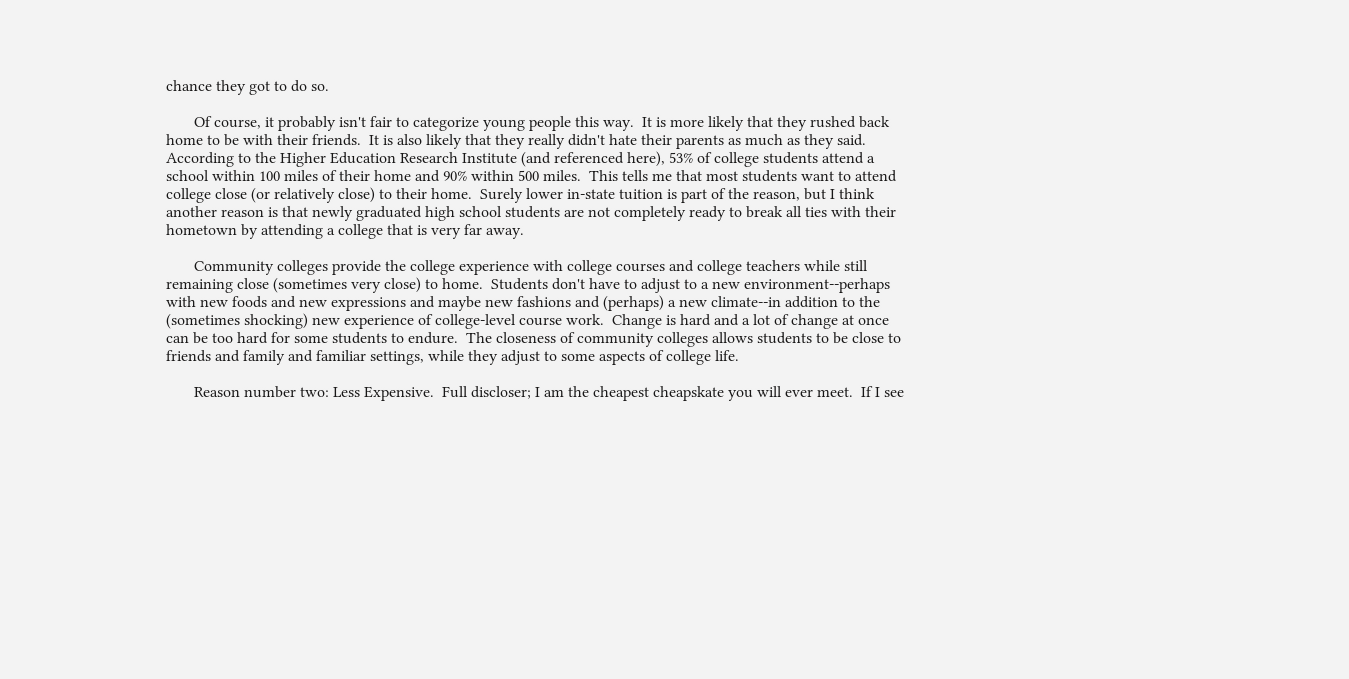chance they got to do so.

       Of course, it probably isn't fair to categorize young people this way.  It is more likely that they rushed back home to be with their friends.  It is also likely that they really didn't hate their parents as much as they said.  According to the Higher Education Research Institute (and referenced here), 53% of college students attend a school within 100 miles of their home and 90% within 500 miles.  This tells me that most students want to attend college close (or relatively close) to their home.  Surely lower in-state tuition is part of the reason, but I think another reason is that newly graduated high school students are not completely ready to break all ties with their hometown by attending a college that is very far away.

       Community colleges provide the college experience with college courses and college teachers while still remaining close (sometimes very close) to home.  Students don't have to adjust to a new environment--perhaps with new foods and new expressions and maybe new fashions and (perhaps) a new climate--in addition to the (sometimes shocking) new experience of college-level course work.  Change is hard and a lot of change at once can be too hard for some students to endure.  The closeness of community colleges allows students to be close to friends and family and familiar settings, while they adjust to some aspects of college life.

       Reason number two: Less Expensive.  Full discloser; I am the cheapest cheapskate you will ever meet.  If I see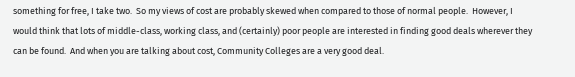something for free, I take two.  So my views of cost are probably skewed when compared to those of normal people.  However, I would think that lots of middle-class, working class, and (certainly) poor people are interested in finding good deals wherever they can be found.  And when you are talking about cost, Community Colleges are a very good deal.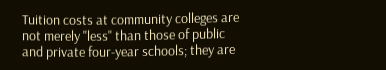Tuition costs at community colleges are not merely "less" than those of public and private four-year schools; they are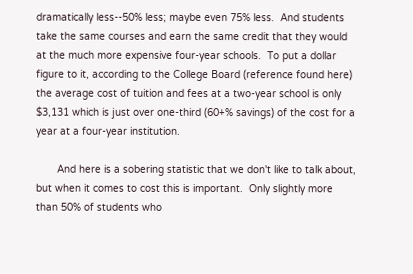dramatically less--50% less; maybe even 75% less.  And students take the same courses and earn the same credit that they would at the much more expensive four-year schools.  To put a dollar figure to it, according to the College Board (reference found here)  the average cost of tuition and fees at a two-year school is only $3,131 which is just over one-third (60+% savings) of the cost for a year at a four-year institution.

       And here is a sobering statistic that we don't like to talk about, but when it comes to cost this is important.  Only slightly more than 50% of students who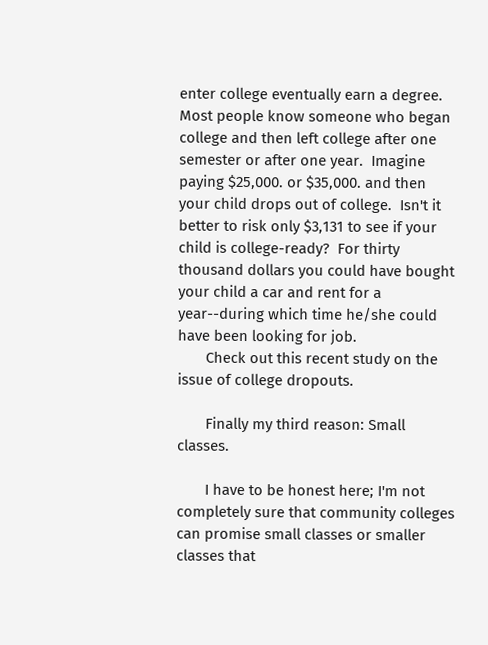enter college eventually earn a degree.  Most people know someone who began college and then left college after one semester or after one year.  Imagine paying $25,000. or $35,000. and then your child drops out of college.  Isn't it better to risk only $3,131 to see if your child is college-ready?  For thirty thousand dollars you could have bought your child a car and rent for a year--during which time he/she could have been looking for job.
       Check out this recent study on the issue of college dropouts.

       Finally my third reason: Small classes.

       I have to be honest here; I'm not completely sure that community colleges can promise small classes or smaller classes that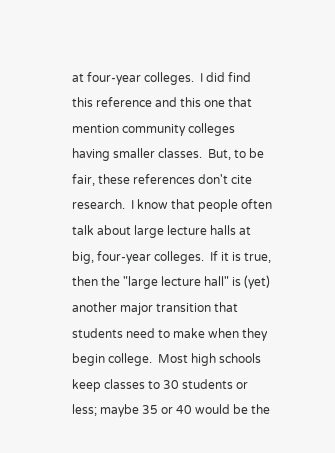at four-year colleges.  I did find this reference and this one that mention community colleges having smaller classes.  But, to be fair, these references don't cite research.  I know that people often talk about large lecture halls at big, four-year colleges.  If it is true, then the "large lecture hall" is (yet) another major transition that students need to make when they begin college.  Most high schools keep classes to 30 students or less; maybe 35 or 40 would be the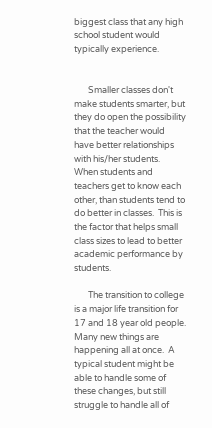biggest class that any high school student would typically experience.


       Smaller classes don't make students smarter, but they do open the possibility that the teacher would have better relationships with his/her students.  When students and teachers get to know each other, than students tend to do better in classes.  This is the factor that helps small class sizes to lead to better academic performance by students.

       The transition to college is a major life transition for 17 and 18 year old people.  Many new things are happening all at once.  A typical student might be able to handle some of these changes, but still struggle to handle all of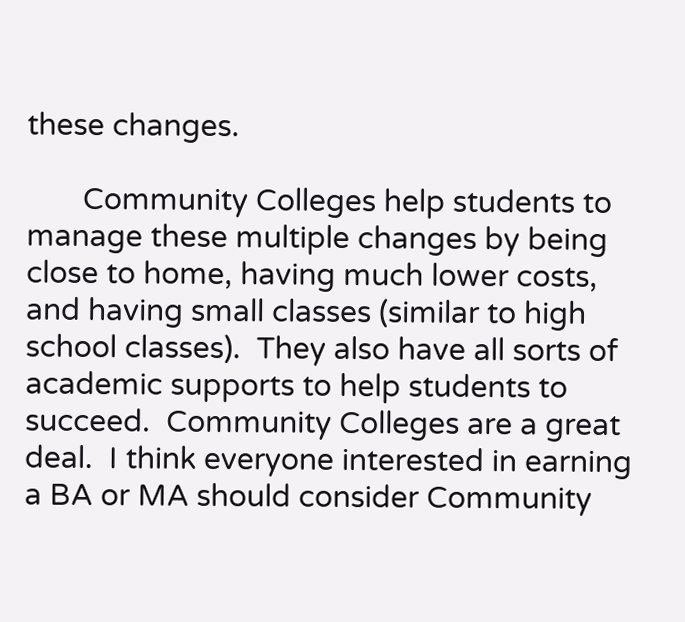these changes.

       Community Colleges help students to manage these multiple changes by being close to home, having much lower costs, and having small classes (similar to high school classes).  They also have all sorts of academic supports to help students to succeed.  Community Colleges are a great deal.  I think everyone interested in earning a BA or MA should consider Community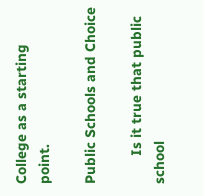College as a starting point.

Public Schools and Choice

       Is it true that public school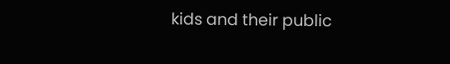kids and their public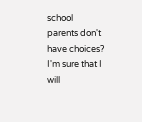school parents don't have choices?  I'm sure that I will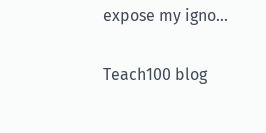expose my igno...

Teach100 blog